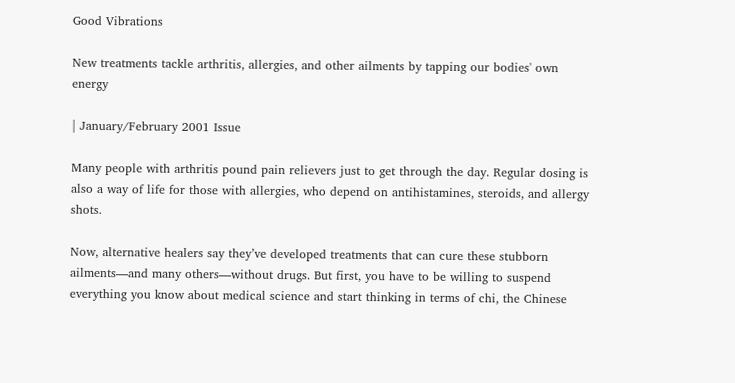Good Vibrations

New treatments tackle arthritis, allergies, and other ailments by tapping our bodies' own energy

| January/February 2001 Issue

Many people with arthritis pound pain relievers just to get through the day. Regular dosing is also a way of life for those with allergies, who depend on antihistamines, steroids, and allergy shots.

Now, alternative healers say they’ve developed treatments that can cure these stubborn ailments—and many others—without drugs. But first, you have to be willing to suspend everything you know about medical science and start thinking in terms of chi, the Chinese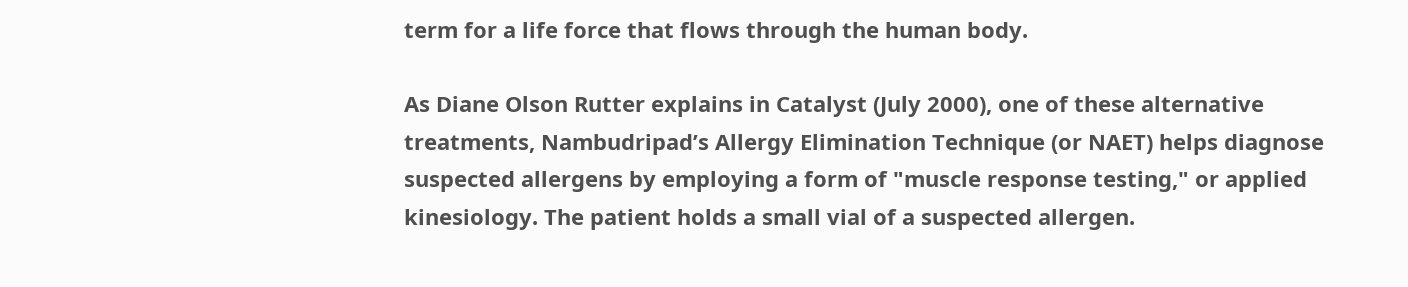term for a life force that flows through the human body.

As Diane Olson Rutter explains in Catalyst (July 2000), one of these alternative treatments, Nambudripad’s Allergy Elimination Technique (or NAET) helps diagnose suspected allergens by employing a form of "muscle response testing," or applied kinesiology. The patient holds a small vial of a suspected allergen.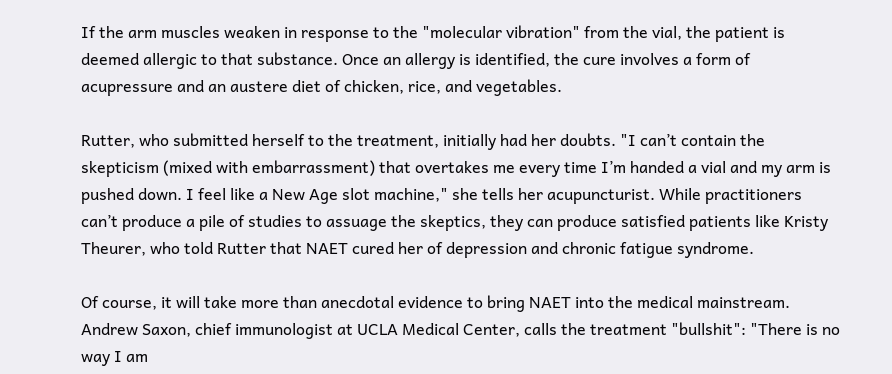If the arm muscles weaken in response to the "molecular vibration" from the vial, the patient is deemed allergic to that substance. Once an allergy is identified, the cure involves a form of acupressure and an austere diet of chicken, rice, and vegetables.

Rutter, who submitted herself to the treatment, initially had her doubts. "I can’t contain the skepticism (mixed with embarrassment) that overtakes me every time I’m handed a vial and my arm is pushed down. I feel like a New Age slot machine," she tells her acupuncturist. While practitioners can’t produce a pile of studies to assuage the skeptics, they can produce satisfied patients like Kristy Theurer, who told Rutter that NAET cured her of depression and chronic fatigue syndrome.

Of course, it will take more than anecdotal evidence to bring NAET into the medical mainstream. Andrew Saxon, chief immunologist at UCLA Medical Center, calls the treatment "bullshit": "There is no way I am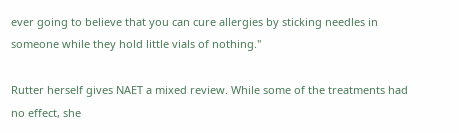ever going to believe that you can cure allergies by sticking needles in someone while they hold little vials of nothing."

Rutter herself gives NAET a mixed review. While some of the treatments had no effect, she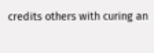credits others with curing an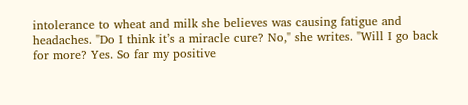intolerance to wheat and milk she believes was causing fatigue and headaches. "Do I think it’s a miracle cure? No," she writes. "Will I go back for more? Yes. So far my positive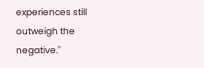experiences still outweigh the negative."